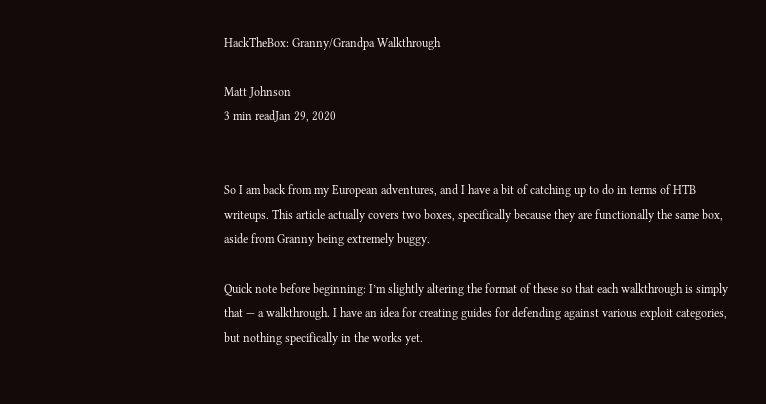HackTheBox: Granny/Grandpa Walkthrough

Matt Johnson
3 min readJan 29, 2020


So I am back from my European adventures, and I have a bit of catching up to do in terms of HTB writeups. This article actually covers two boxes, specifically because they are functionally the same box, aside from Granny being extremely buggy.

Quick note before beginning: I’m slightly altering the format of these so that each walkthrough is simply that — a walkthrough. I have an idea for creating guides for defending against various exploit categories, but nothing specifically in the works yet.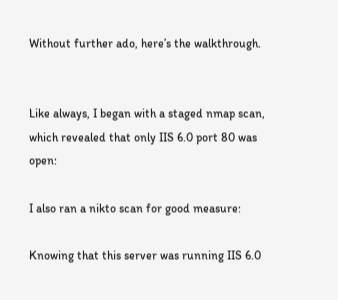Without further ado, here’s the walkthrough.


Like always, I began with a staged nmap scan, which revealed that only IIS 6.0 port 80 was open:

I also ran a nikto scan for good measure:

Knowing that this server was running IIS 6.0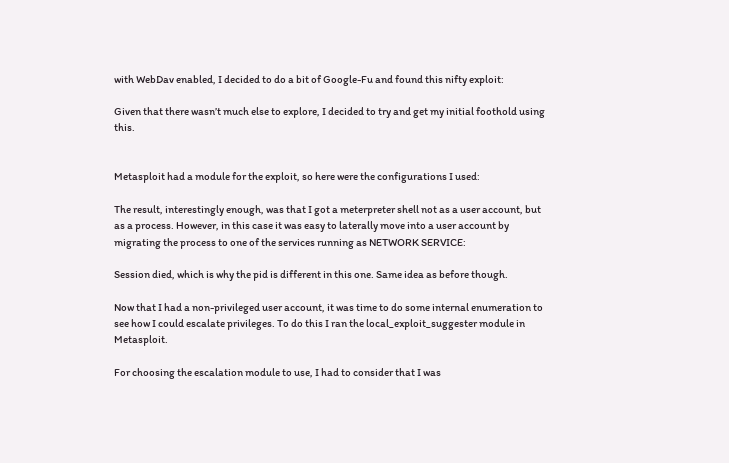with WebDav enabled, I decided to do a bit of Google-Fu and found this nifty exploit:

Given that there wasn’t much else to explore, I decided to try and get my initial foothold using this.


Metasploit had a module for the exploit, so here were the configurations I used:

The result, interestingly enough, was that I got a meterpreter shell not as a user account, but as a process. However, in this case it was easy to laterally move into a user account by migrating the process to one of the services running as NETWORK SERVICE:

Session died, which is why the pid is different in this one. Same idea as before though.

Now that I had a non-privileged user account, it was time to do some internal enumeration to see how I could escalate privileges. To do this I ran the local_exploit_suggester module in Metasploit.

For choosing the escalation module to use, I had to consider that I was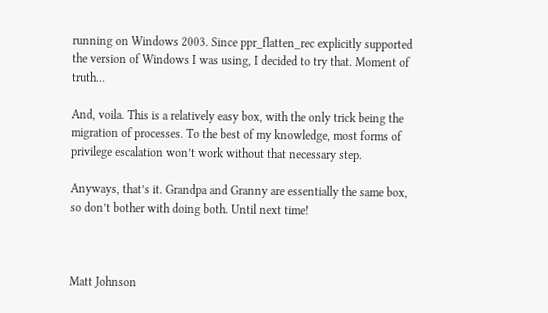running on Windows 2003. Since ppr_flatten_rec explicitly supported the version of Windows I was using, I decided to try that. Moment of truth…

And, voila. This is a relatively easy box, with the only trick being the migration of processes. To the best of my knowledge, most forms of privilege escalation won’t work without that necessary step.

Anyways, that’s it. Grandpa and Granny are essentially the same box, so don’t bother with doing both. Until next time!



Matt Johnson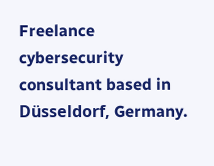Freelance cybersecurity consultant based in Düsseldorf, Germany.